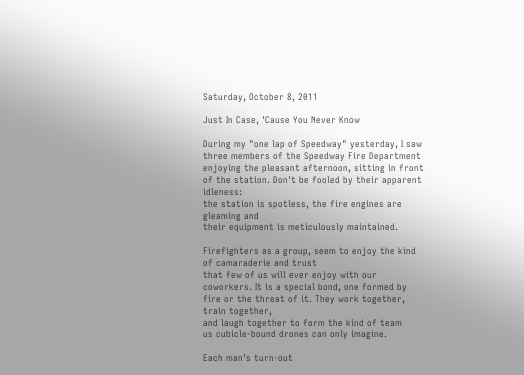Saturday, October 8, 2011

Just In Case, 'Cause You Never Know

During my "one lap of Speedway" yesterday, I saw three members of the Speedway Fire Department enjoying the pleasant afternoon, sitting in front of the station. Don't be fooled by their apparent idleness:
the station is spotless, the fire engines are gleaming and
their equipment is meticulously maintained.

Firefighters as a group, seem to enjoy the kind of camaraderie and trust
that few of us will ever enjoy with our coworkers. It is a special bond, one formed by fire or the threat of it. They work together, train together,
and laugh together to form the kind of team
us cubicle-bound drones can only imagine.

Each man's turn-out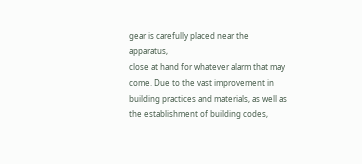gear is carefully placed near the apparatus,
close at hand for whatever alarm that may come. Due to the vast improvement in building practices and materials, as well as the establishment of building codes,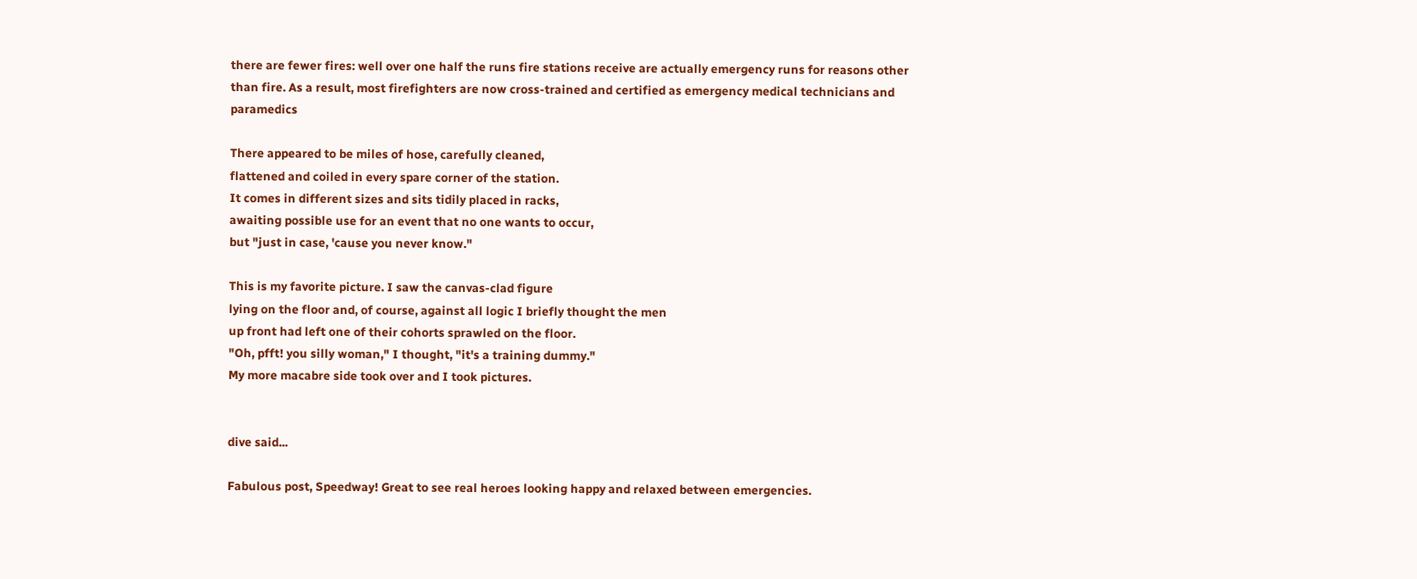there are fewer fires: well over one half the runs fire stations receive are actually emergency runs for reasons other than fire. As a result, most firefighters are now cross-trained and certified as emergency medical technicians and paramedics

There appeared to be miles of hose, carefully cleaned,
flattened and coiled in every spare corner of the station.
It comes in different sizes and sits tidily placed in racks,
awaiting possible use for an event that no one wants to occur,
but "just in case, 'cause you never know."

This is my favorite picture. I saw the canvas-clad figure
lying on the floor and, of course, against all logic I briefly thought the men
up front had left one of their cohorts sprawled on the floor.
"Oh, pfft! you silly woman," I thought, "it's a training dummy."
My more macabre side took over and I took pictures.


dive said...

Fabulous post, Speedway! Great to see real heroes looking happy and relaxed between emergencies.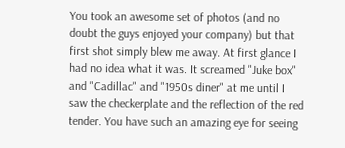You took an awesome set of photos (and no doubt the guys enjoyed your company) but that first shot simply blew me away. At first glance I had no idea what it was. It screamed "Juke box" and "Cadillac" and "1950s diner" at me until I saw the checkerplate and the reflection of the red tender. You have such an amazing eye for seeing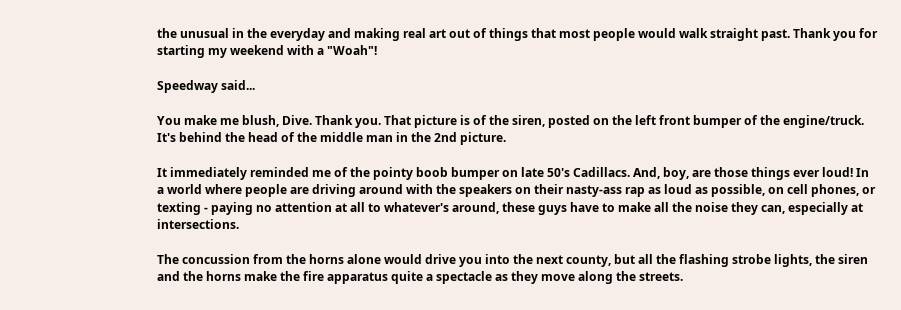the unusual in the everyday and making real art out of things that most people would walk straight past. Thank you for starting my weekend with a "Woah"!

Speedway said...

You make me blush, Dive. Thank you. That picture is of the siren, posted on the left front bumper of the engine/truck. It's behind the head of the middle man in the 2nd picture.

It immediately reminded me of the pointy boob bumper on late 50's Cadillacs. And, boy, are those things ever loud! In a world where people are driving around with the speakers on their nasty-ass rap as loud as possible, on cell phones, or texting - paying no attention at all to whatever's around, these guys have to make all the noise they can, especially at intersections.

The concussion from the horns alone would drive you into the next county, but all the flashing strobe lights, the siren and the horns make the fire apparatus quite a spectacle as they move along the streets.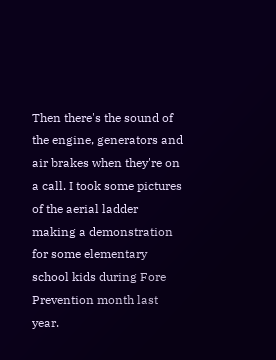Then there's the sound of the engine, generators and air brakes when they're on a call. I took some pictures of the aerial ladder making a demonstration for some elementary school kids during Fore Prevention month last year.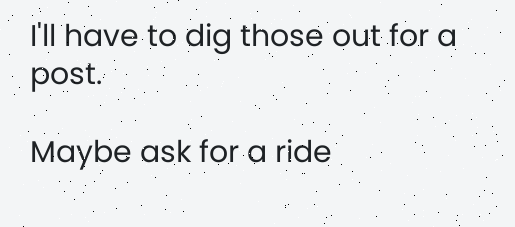I'll have to dig those out for a post.

Maybe ask for a ride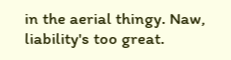in the aerial thingy. Naw, liability's too great.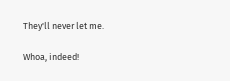They'll never let me.

Whoa, indeed!